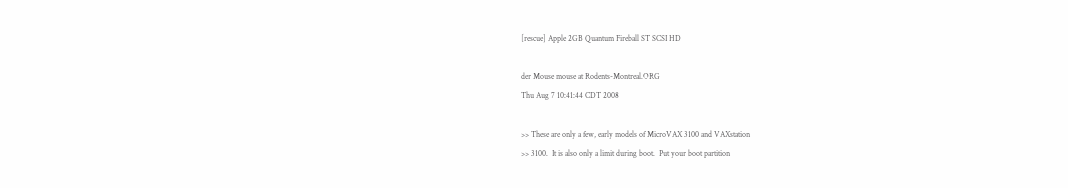[rescue] Apple 2GB Quantum Fireball ST SCSI HD

der Mouse mouse at Rodents-Montreal.ORG
Thu Aug 7 10:41:44 CDT 2008

>> These are only a few, early models of MicroVAX 3100 and VAXstation
>> 3100.  It is also only a limit during boot.  Put your boot partition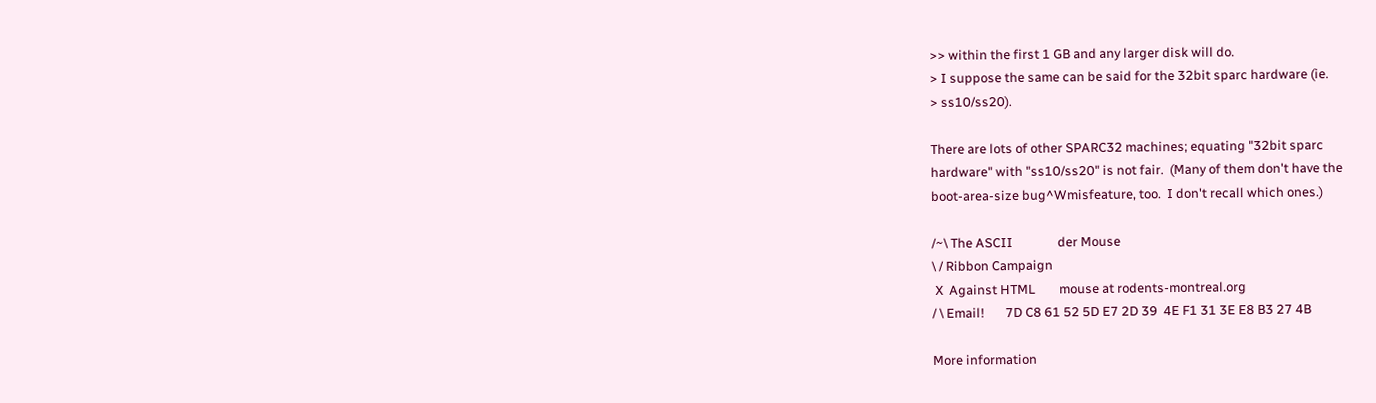>> within the first 1 GB and any larger disk will do.
> I suppose the same can be said for the 32bit sparc hardware (ie.
> ss10/ss20).

There are lots of other SPARC32 machines; equating "32bit sparc
hardware" with "ss10/ss20" is not fair.  (Many of them don't have the
boot-area-size bug^Wmisfeature, too.  I don't recall which ones.)

/~\ The ASCII               der Mouse
\ / Ribbon Campaign
 X  Against HTML        mouse at rodents-montreal.org
/ \ Email!       7D C8 61 52 5D E7 2D 39  4E F1 31 3E E8 B3 27 4B

More information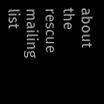about the rescue mailing list